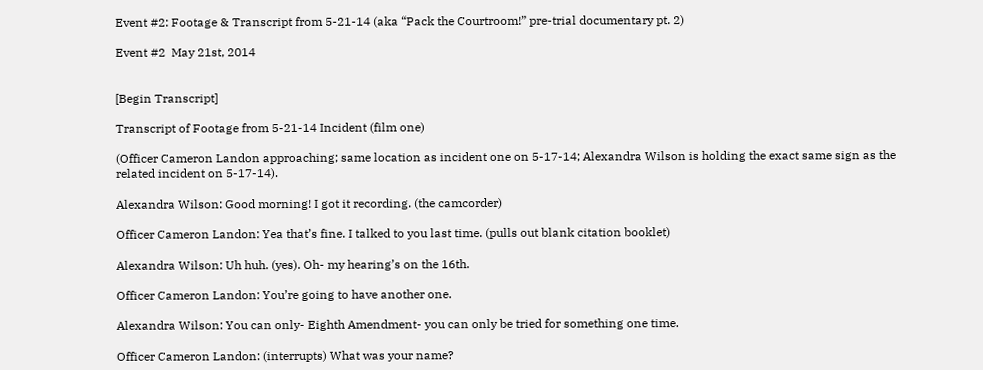Event #2: Footage & Transcript from 5-21-14 (aka “Pack the Courtroom!” pre-trial documentary pt. 2)

Event #2  May 21st, 2014


[Begin Transcript]

Transcript of Footage from 5-21-14 Incident (film one)

(Officer Cameron Landon approaching; same location as incident one on 5-17-14; Alexandra Wilson is holding the exact same sign as the related incident on 5-17-14).

Alexandra Wilson: Good morning! I got it recording. (the camcorder)

Officer Cameron Landon: Yea that’s fine. I talked to you last time. (pulls out blank citation booklet)

Alexandra Wilson: Uh huh. (yes). Oh- my hearing’s on the 16th.

Officer Cameron Landon: You’re going to have another one.

Alexandra Wilson: You can only- Eighth Amendment- you can only be tried for something one time.

Officer Cameron Landon: (interrupts) What was your name?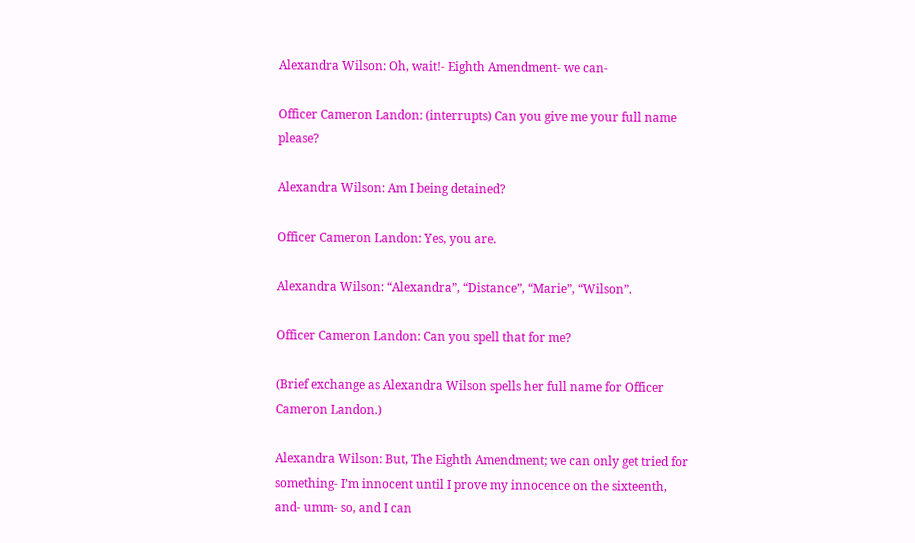Alexandra Wilson: Oh, wait!- Eighth Amendment- we can-

Officer Cameron Landon: (interrupts) Can you give me your full name please?

Alexandra Wilson: Am I being detained?

Officer Cameron Landon: Yes, you are.

Alexandra Wilson: “Alexandra”, “Distance”, “Marie”, “Wilson”.

Officer Cameron Landon: Can you spell that for me?

(Brief exchange as Alexandra Wilson spells her full name for Officer Cameron Landon.)

Alexandra Wilson: But, The Eighth Amendment; we can only get tried for something- I’m innocent until I prove my innocence on the sixteenth, and- umm- so, and I can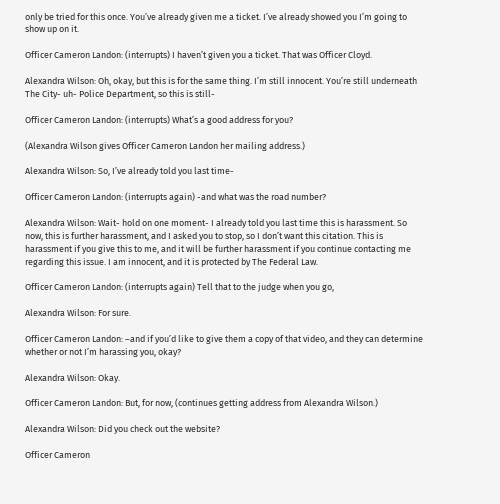only be tried for this once. You’ve already given me a ticket. I’ve already showed you I’m going to show up on it.

Officer Cameron Landon: (interrupts) I haven’t given you a ticket. That was Officer Cloyd.

Alexandra Wilson: Oh, okay, but this is for the same thing. I’m still innocent. You’re still underneath The City- uh- Police Department, so this is still-

Officer Cameron Landon: (interrupts) What’s a good address for you?

(Alexandra Wilson gives Officer Cameron Landon her mailing address.)

Alexandra Wilson: So, I’ve already told you last time-

Officer Cameron Landon: (interrupts again) -and what was the road number?

Alexandra Wilson: Wait- hold on one moment- I already told you last time this is harassment. So now, this is further harassment, and I asked you to stop, so I don’t want this citation. This is harassment if you give this to me, and it will be further harassment if you continue contacting me regarding this issue. I am innocent, and it is protected by The Federal Law.

Officer Cameron Landon: (interrupts again) Tell that to the judge when you go,

Alexandra Wilson: For sure.

Officer Cameron Landon: –and if you’d like to give them a copy of that video, and they can determine whether or not I’m harassing you, okay?

Alexandra Wilson: Okay.

Officer Cameron Landon: But, for now, (continues getting address from Alexandra Wilson.)

Alexandra Wilson: Did you check out the website?

Officer Cameron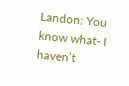Landon: You know what- I haven’t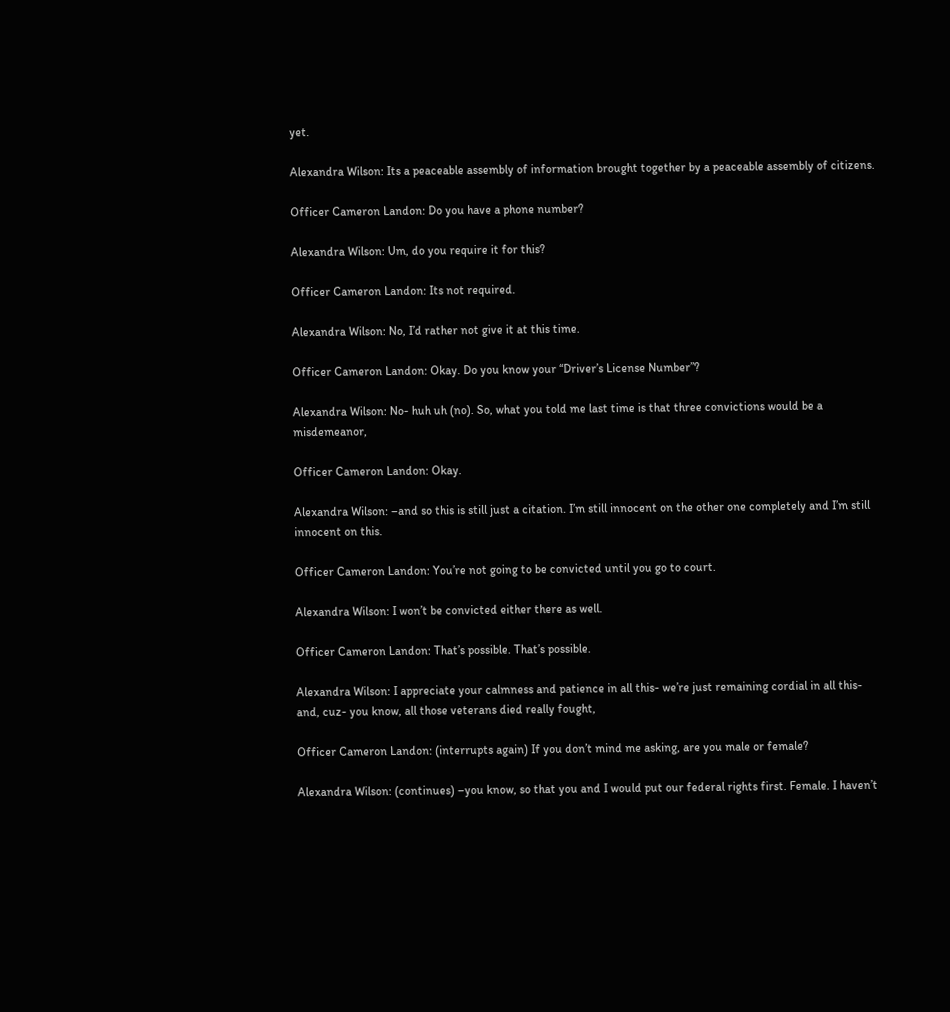yet.

Alexandra Wilson: Its a peaceable assembly of information brought together by a peaceable assembly of citizens.

Officer Cameron Landon: Do you have a phone number?

Alexandra Wilson: Um, do you require it for this?

Officer Cameron Landon: Its not required.

Alexandra Wilson: No, I’d rather not give it at this time.

Officer Cameron Landon: Okay. Do you know your “Driver’s License Number”?

Alexandra Wilson: No- huh uh (no). So, what you told me last time is that three convictions would be a misdemeanor,

Officer Cameron Landon: Okay.

Alexandra Wilson: –and so this is still just a citation. I’m still innocent on the other one completely and I’m still innocent on this.

Officer Cameron Landon: You’re not going to be convicted until you go to court.

Alexandra Wilson: I won’t be convicted either there as well.

Officer Cameron Landon: That’s possible. That’s possible.

Alexandra Wilson: I appreciate your calmness and patience in all this- we’re just remaining cordial in all this- and, cuz- you know, all those veterans died really fought,

Officer Cameron Landon: (interrupts again) If you don’t mind me asking, are you male or female?

Alexandra Wilson: (continues) –you know, so that you and I would put our federal rights first. Female. I haven’t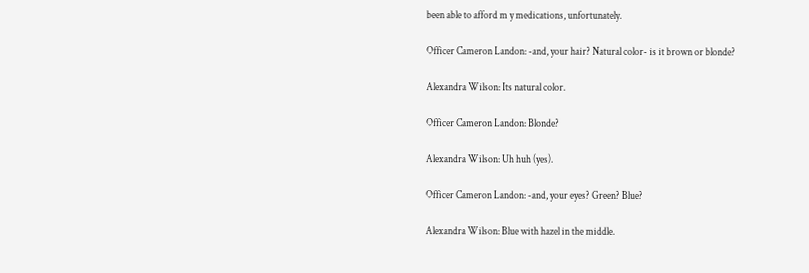been able to afford m y medications, unfortunately.

Officer Cameron Landon: -and, your hair? Natural color- is it brown or blonde?

Alexandra Wilson: Its natural color.

Officer Cameron Landon: Blonde?

Alexandra Wilson: Uh huh (yes).

Officer Cameron Landon: -and, your eyes? Green? Blue?

Alexandra Wilson: Blue with hazel in the middle.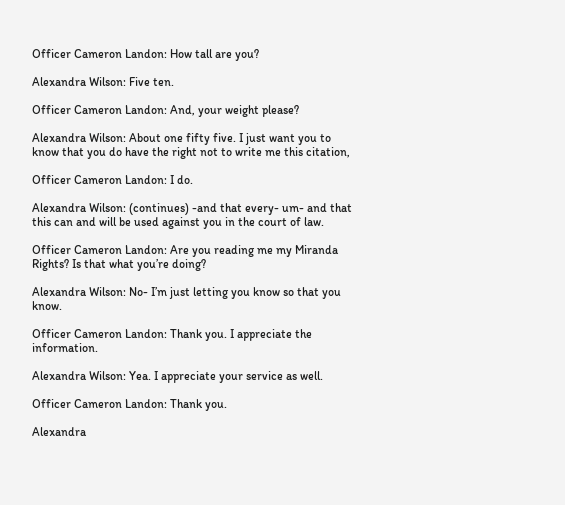Officer Cameron Landon: How tall are you?

Alexandra Wilson: Five ten.

Officer Cameron Landon: And, your weight please?

Alexandra Wilson: About one fifty five. I just want you to know that you do have the right not to write me this citation,

Officer Cameron Landon: I do.

Alexandra Wilson: (continues) -and that every- um- and that this can and will be used against you in the court of law.

Officer Cameron Landon: Are you reading me my Miranda Rights? Is that what you’re doing?

Alexandra Wilson: No- I’m just letting you know so that you know.

Officer Cameron Landon: Thank you. I appreciate the information.

Alexandra Wilson: Yea. I appreciate your service as well.

Officer Cameron Landon: Thank you.

Alexandra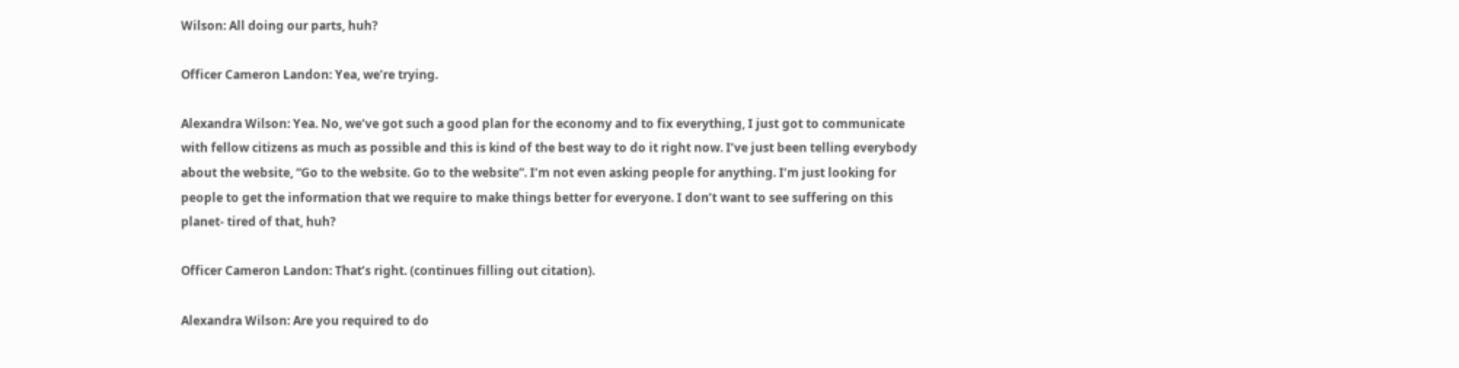Wilson: All doing our parts, huh?

Officer Cameron Landon: Yea, we’re trying.

Alexandra Wilson: Yea. No, we’ve got such a good plan for the economy and to fix everything, I just got to communicate with fellow citizens as much as possible and this is kind of the best way to do it right now. I’ve just been telling everybody about the website, “Go to the website. Go to the website”. I’m not even asking people for anything. I’m just looking for people to get the information that we require to make things better for everyone. I don’t want to see suffering on this planet- tired of that, huh?

Officer Cameron Landon: That’s right. (continues filling out citation).

Alexandra Wilson: Are you required to do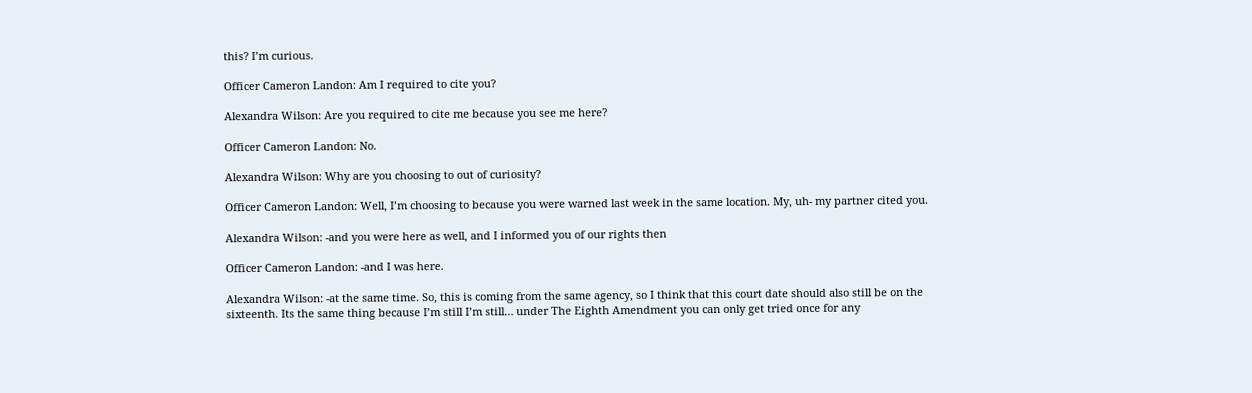this? I’m curious.

Officer Cameron Landon: Am I required to cite you?

Alexandra Wilson: Are you required to cite me because you see me here?

Officer Cameron Landon: No.

Alexandra Wilson: Why are you choosing to out of curiosity?

Officer Cameron Landon: Well, I’m choosing to because you were warned last week in the same location. My, uh- my partner cited you.

Alexandra Wilson: -and you were here as well, and I informed you of our rights then

Officer Cameron Landon: -and I was here.

Alexandra Wilson: -at the same time. So, this is coming from the same agency, so I think that this court date should also still be on the sixteenth. Its the same thing because I’m still I’m still… under The Eighth Amendment you can only get tried once for any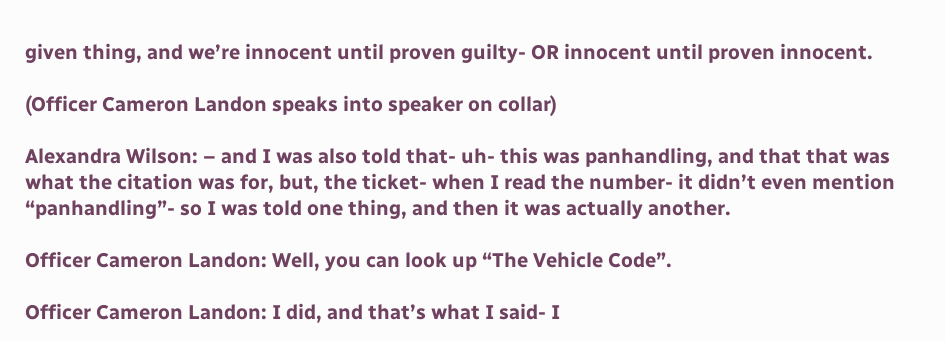given thing, and we’re innocent until proven guilty- OR innocent until proven innocent.

(Officer Cameron Landon speaks into speaker on collar)

Alexandra Wilson: – and I was also told that- uh- this was panhandling, and that that was what the citation was for, but, the ticket- when I read the number- it didn’t even mention “panhandling”- so I was told one thing, and then it was actually another.

Officer Cameron Landon: Well, you can look up “The Vehicle Code”.

Officer Cameron Landon: I did, and that’s what I said- I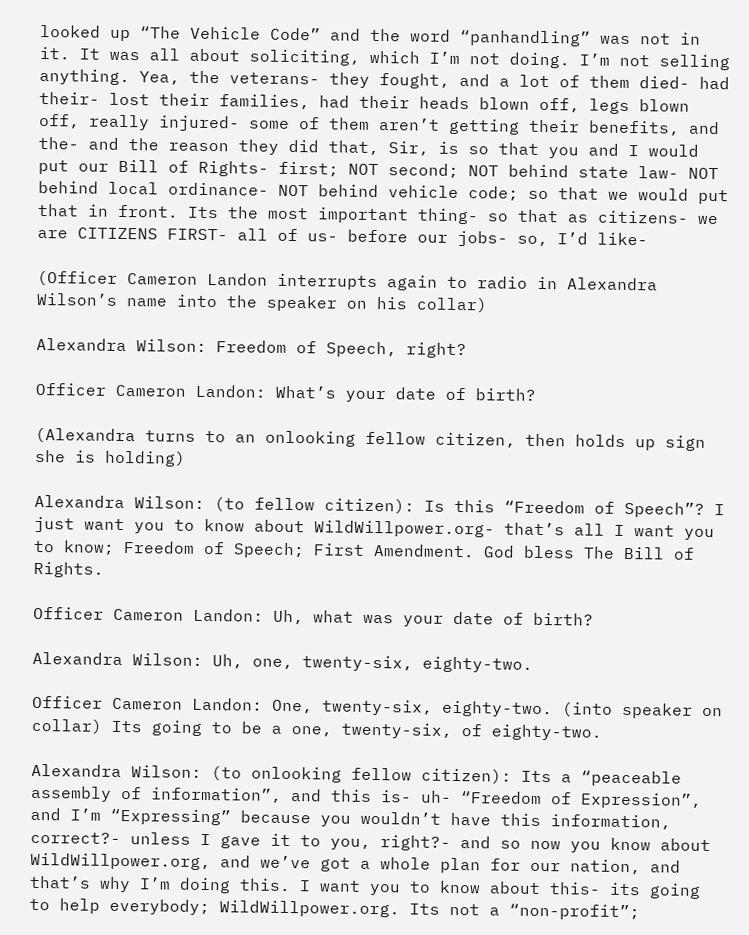looked up “The Vehicle Code” and the word “panhandling” was not in it. It was all about soliciting, which I’m not doing. I’m not selling anything. Yea, the veterans- they fought, and a lot of them died- had their- lost their families, had their heads blown off, legs blown off, really injured- some of them aren’t getting their benefits, and the- and the reason they did that, Sir, is so that you and I would put our Bill of Rights- first; NOT second; NOT behind state law- NOT behind local ordinance- NOT behind vehicle code; so that we would put that in front. Its the most important thing- so that as citizens- we are CITIZENS FIRST- all of us- before our jobs- so, I’d like-

(Officer Cameron Landon interrupts again to radio in Alexandra Wilson’s name into the speaker on his collar)

Alexandra Wilson: Freedom of Speech, right?

Officer Cameron Landon: What’s your date of birth?

(Alexandra turns to an onlooking fellow citizen, then holds up sign she is holding)

Alexandra Wilson: (to fellow citizen): Is this “Freedom of Speech”? I just want you to know about WildWillpower.org- that’s all I want you to know; Freedom of Speech; First Amendment. God bless The Bill of Rights.

Officer Cameron Landon: Uh, what was your date of birth?

Alexandra Wilson: Uh, one, twenty-six, eighty-two.

Officer Cameron Landon: One, twenty-six, eighty-two. (into speaker on collar) Its going to be a one, twenty-six, of eighty-two.

Alexandra Wilson: (to onlooking fellow citizen): Its a “peaceable assembly of information”, and this is- uh- “Freedom of Expression”, and I’m “Expressing” because you wouldn’t have this information, correct?- unless I gave it to you, right?- and so now you know about WildWillpower.org, and we’ve got a whole plan for our nation, and that’s why I’m doing this. I want you to know about this- its going to help everybody; WildWillpower.org. Its not a “non-profit”;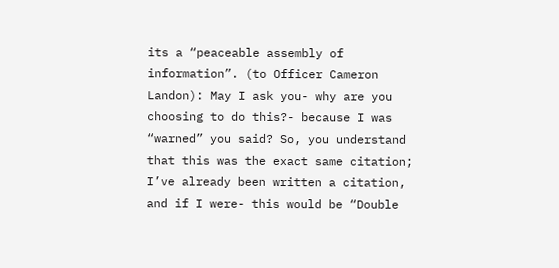its a “peaceable assembly of information”. (to Officer Cameron Landon): May I ask you- why are you choosing to do this?- because I was “warned” you said? So, you understand that this was the exact same citation; I’ve already been written a citation, and if I were- this would be “Double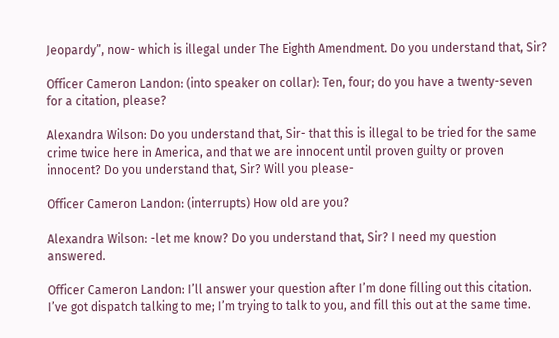Jeopardy”, now- which is illegal under The Eighth Amendment. Do you understand that, Sir?

Officer Cameron Landon: (into speaker on collar): Ten, four; do you have a twenty-seven for a citation, please?

Alexandra Wilson: Do you understand that, Sir- that this is illegal to be tried for the same crime twice here in America, and that we are innocent until proven guilty or proven innocent? Do you understand that, Sir? Will you please-

Officer Cameron Landon: (interrupts) How old are you?

Alexandra Wilson: -let me know? Do you understand that, Sir? I need my question answered.

Officer Cameron Landon: I’ll answer your question after I’m done filling out this citation. I’ve got dispatch talking to me; I’m trying to talk to you, and fill this out at the same time.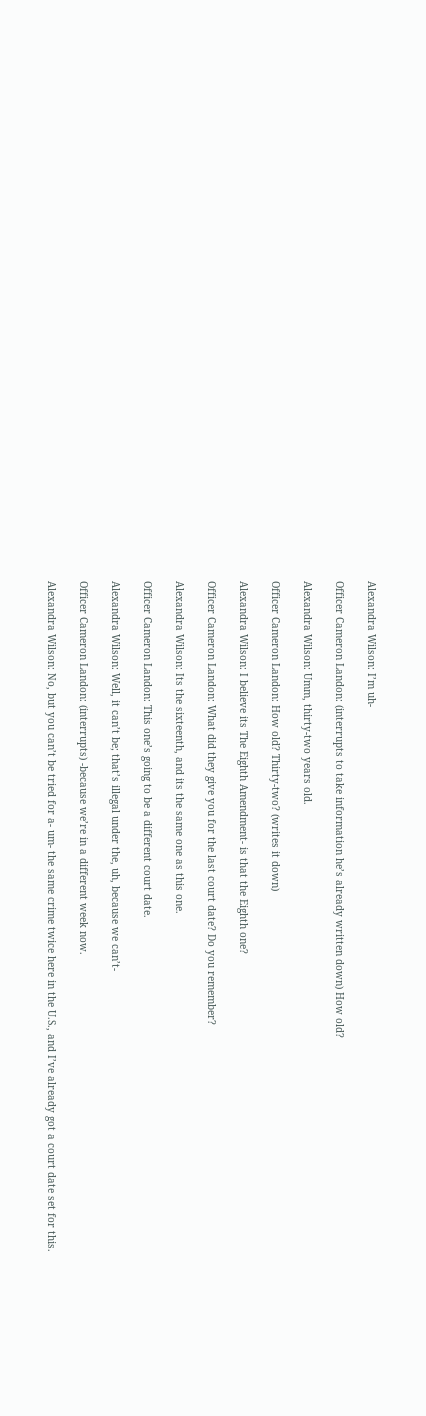Alexandra Wilson: I’m uh-

Officer Cameron Landon: (interrupts to take information he’s already written down) How old?

Alexandra Wilson: Umm, thirty-two years old.

Officer Cameron Landon: How old? Thirty-two? (writes it down)

Alexandra Wilson: I believe its The Eighth Amendment- is that the Eighth one?

Officer Cameron Landon: What did they give you for the last court date? Do you remember?

Alexandra Wilson: Its the sixteenth, and its the same one as this one.

Officer Cameron Landon: This one’s going to be a different court date.

Alexandra Wilson: Well, it can’t be; that’s illegal under the, uh, because we can’t-

Officer Cameron Landon: (interrupts) -because we’re in a different week now.

Alexandra Wilson: No, but you can’t be tried for a- um- the same crime twice here in the U.S., and I’ve already got a court date set for this.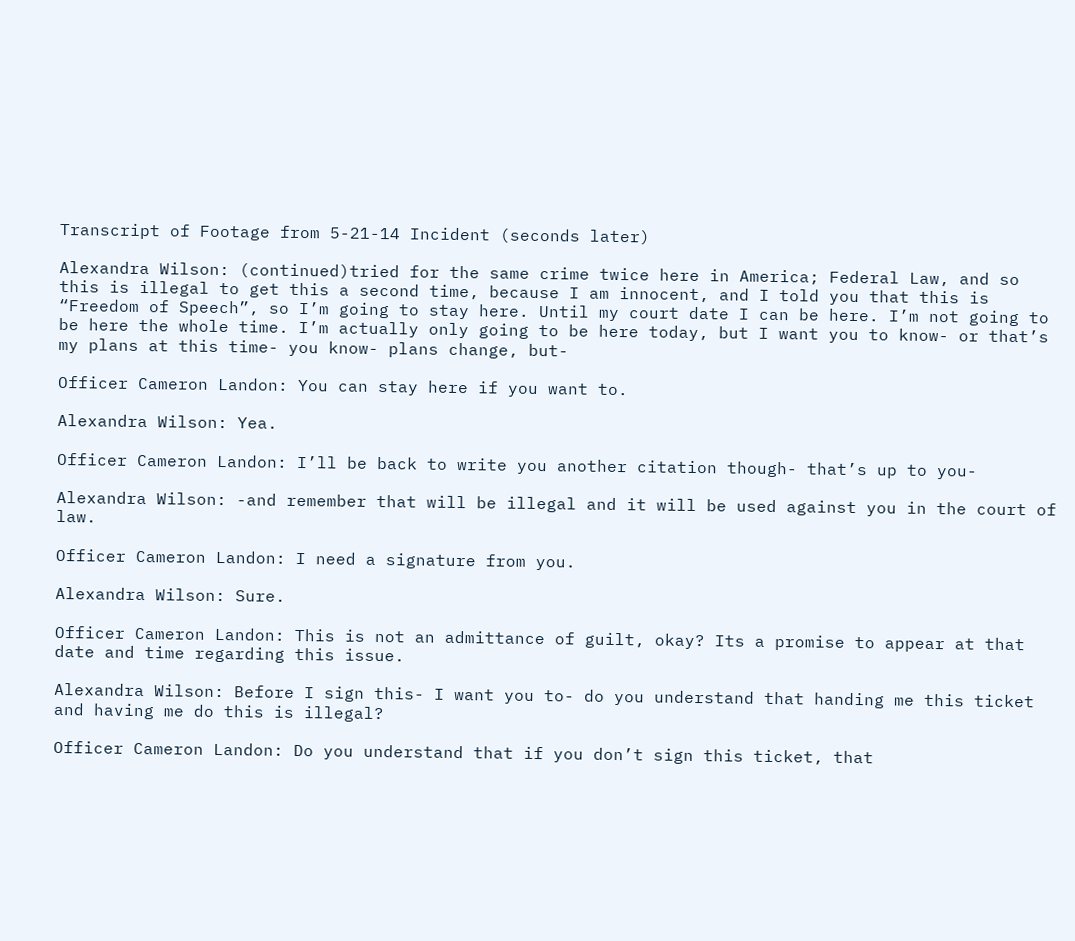Transcript of Footage from 5-21-14 Incident (seconds later)

Alexandra Wilson: (continued)tried for the same crime twice here in America; Federal Law, and so this is illegal to get this a second time, because I am innocent, and I told you that this is “Freedom of Speech”, so I’m going to stay here. Until my court date I can be here. I’m not going to be here the whole time. I’m actually only going to be here today, but I want you to know- or that’s my plans at this time- you know- plans change, but-

Officer Cameron Landon: You can stay here if you want to.

Alexandra Wilson: Yea.

Officer Cameron Landon: I’ll be back to write you another citation though- that’s up to you-

Alexandra Wilson: -and remember that will be illegal and it will be used against you in the court of law.

Officer Cameron Landon: I need a signature from you.

Alexandra Wilson: Sure.

Officer Cameron Landon: This is not an admittance of guilt, okay? Its a promise to appear at that date and time regarding this issue.

Alexandra Wilson: Before I sign this- I want you to- do you understand that handing me this ticket and having me do this is illegal?

Officer Cameron Landon: Do you understand that if you don’t sign this ticket, that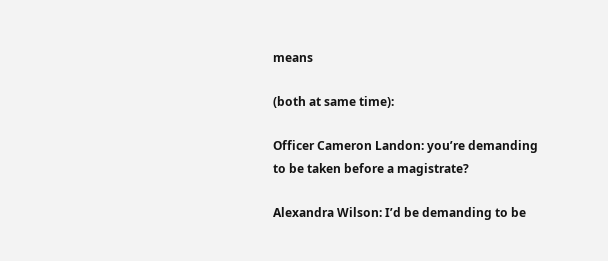means

(both at same time):

Officer Cameron Landon: you’re demanding to be taken before a magistrate?

Alexandra Wilson: I’d be demanding to be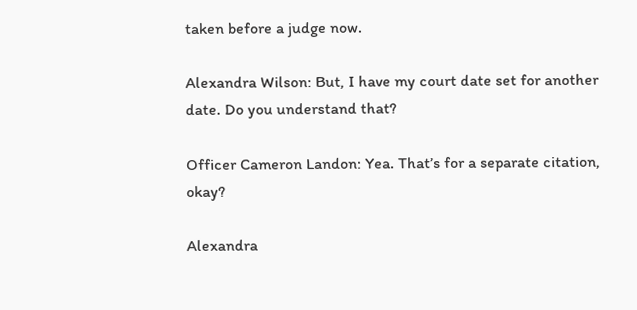taken before a judge now.

Alexandra Wilson: But, I have my court date set for another date. Do you understand that?

Officer Cameron Landon: Yea. That’s for a separate citation, okay?

Alexandra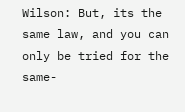Wilson: But, its the same law, and you can only be tried for the same-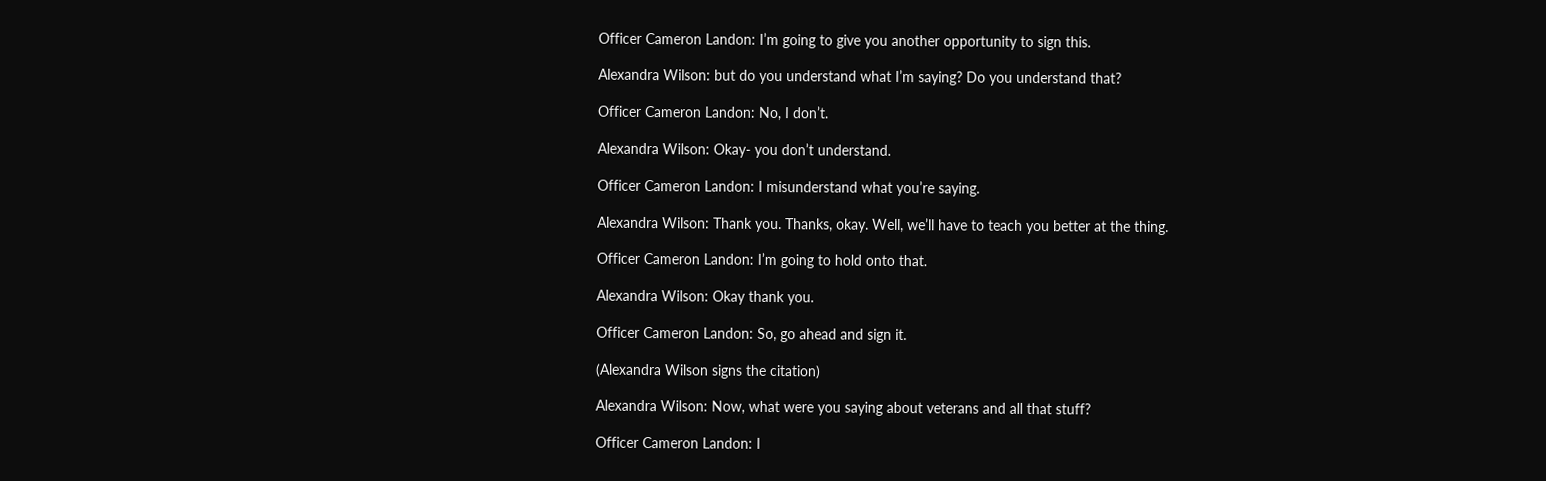Officer Cameron Landon: I’m going to give you another opportunity to sign this.

Alexandra Wilson: but do you understand what I’m saying? Do you understand that?

Officer Cameron Landon: No, I don’t.

Alexandra Wilson: Okay- you don’t understand.

Officer Cameron Landon: I misunderstand what you’re saying.

Alexandra Wilson: Thank you. Thanks, okay. Well, we’ll have to teach you better at the thing.

Officer Cameron Landon: I’m going to hold onto that.

Alexandra Wilson: Okay thank you.

Officer Cameron Landon: So, go ahead and sign it.

(Alexandra Wilson signs the citation)

Alexandra Wilson: Now, what were you saying about veterans and all that stuff?

Officer Cameron Landon: I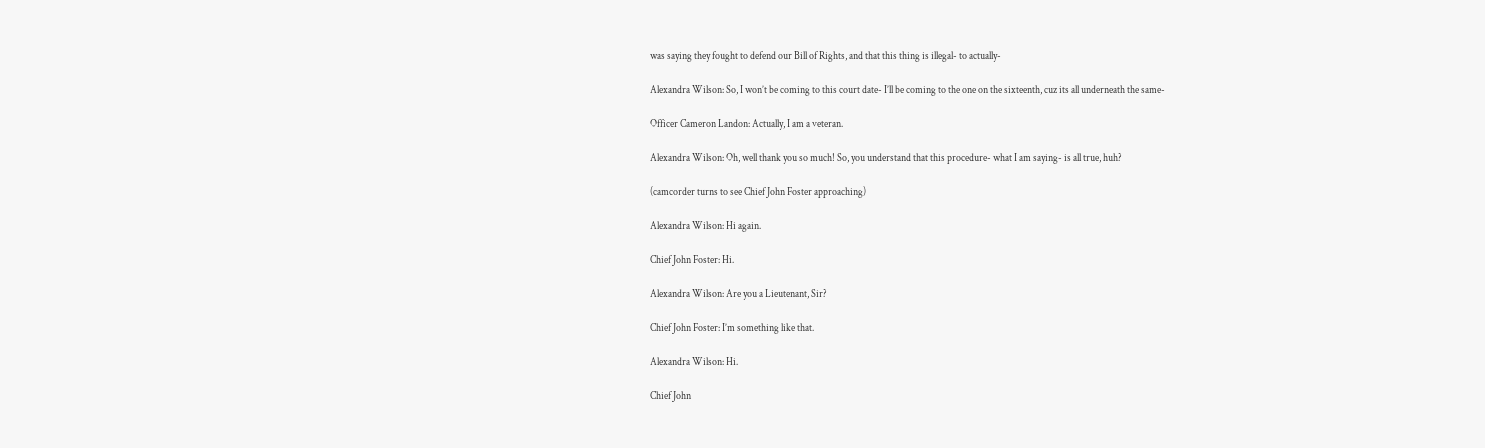was saying they fought to defend our Bill of Rights, and that this thing is illegal- to actually-

Alexandra Wilson: So, I won’t be coming to this court date- I’ll be coming to the one on the sixteenth, cuz its all underneath the same-

Officer Cameron Landon: Actually, I am a veteran.

Alexandra Wilson: Oh, well thank you so much! So, you understand that this procedure- what I am saying- is all true, huh?

(camcorder turns to see Chief John Foster approaching)

Alexandra Wilson: Hi again.

Chief John Foster: Hi.

Alexandra Wilson: Are you a Lieutenant, Sir?

Chief John Foster: I’m something like that.

Alexandra Wilson: Hi.

Chief John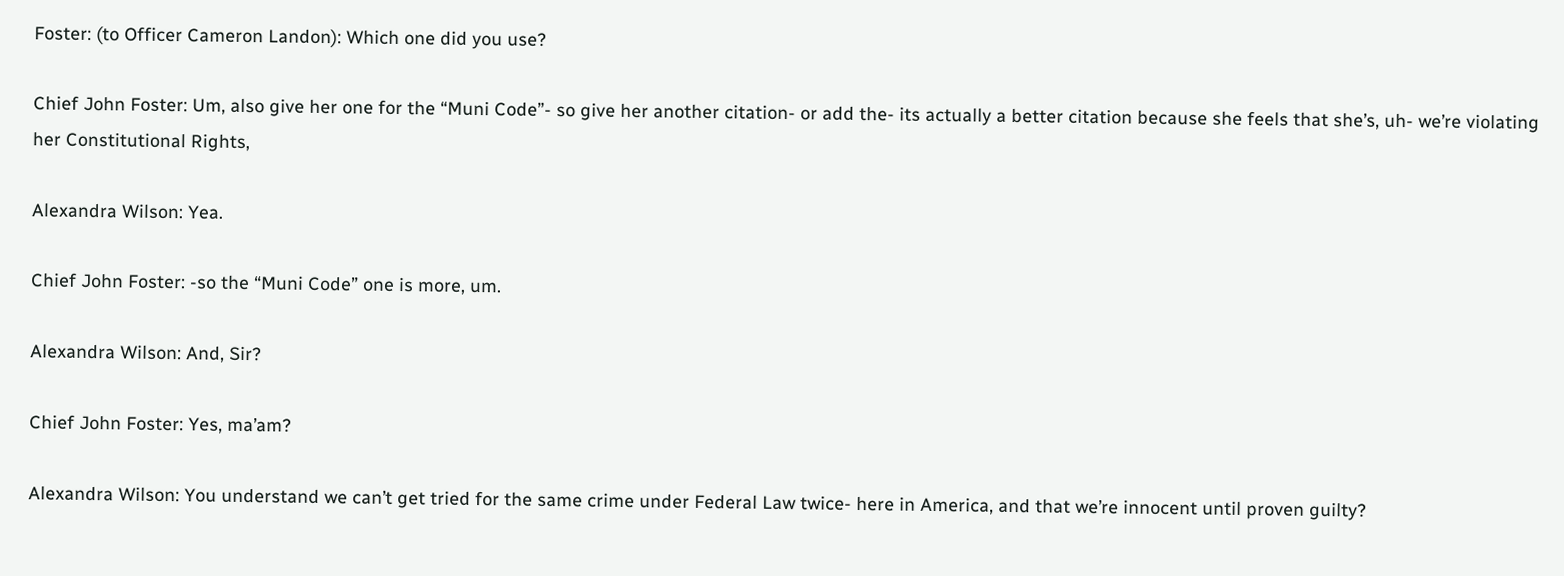Foster: (to Officer Cameron Landon): Which one did you use?

Chief John Foster: Um, also give her one for the “Muni Code”- so give her another citation- or add the- its actually a better citation because she feels that she’s, uh- we’re violating her Constitutional Rights,

Alexandra Wilson: Yea.

Chief John Foster: -so the “Muni Code” one is more, um.

Alexandra Wilson: And, Sir?

Chief John Foster: Yes, ma’am?

Alexandra Wilson: You understand we can’t get tried for the same crime under Federal Law twice- here in America, and that we’re innocent until proven guilty?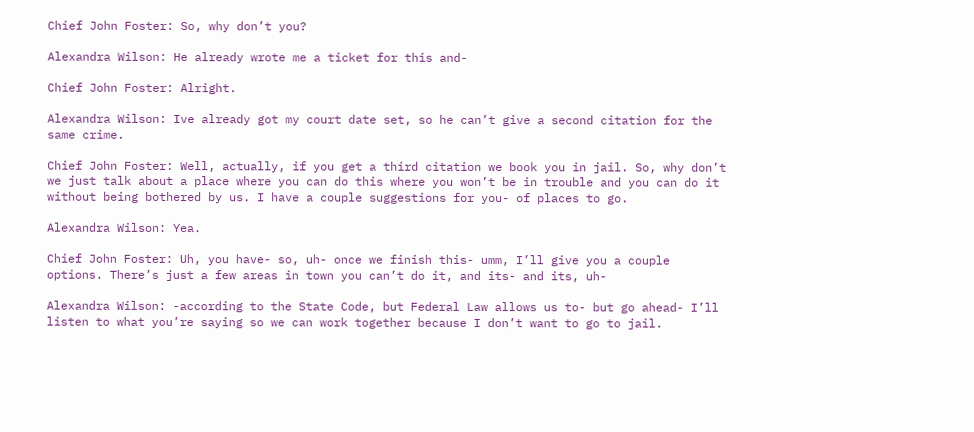Chief John Foster: So, why don’t you?

Alexandra Wilson: He already wrote me a ticket for this and-

Chief John Foster: Alright.

Alexandra Wilson: Ive already got my court date set, so he can’t give a second citation for the same crime.

Chief John Foster: Well, actually, if you get a third citation we book you in jail. So, why don’t we just talk about a place where you can do this where you won’t be in trouble and you can do it without being bothered by us. I have a couple suggestions for you- of places to go.

Alexandra Wilson: Yea.

Chief John Foster: Uh, you have- so, uh- once we finish this- umm, I’ll give you a couple options. There’s just a few areas in town you can’t do it, and its- and its, uh-

Alexandra Wilson: -according to the State Code, but Federal Law allows us to- but go ahead- I’ll listen to what you’re saying so we can work together because I don’t want to go to jail.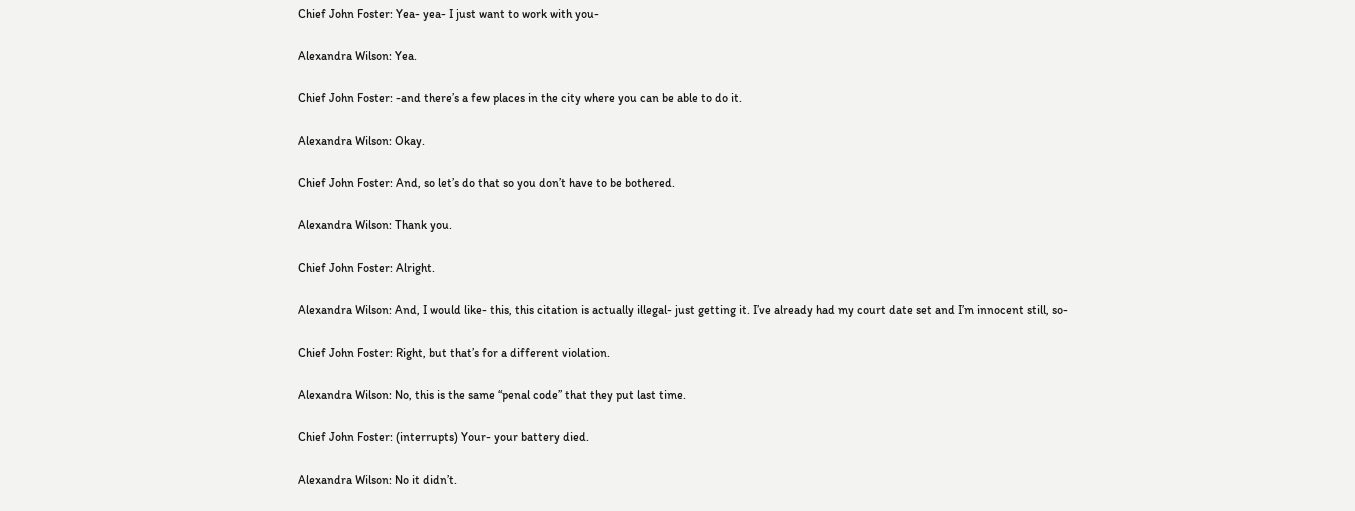Chief John Foster: Yea- yea- I just want to work with you-

Alexandra Wilson: Yea.

Chief John Foster: -and there’s a few places in the city where you can be able to do it.

Alexandra Wilson: Okay.

Chief John Foster: And, so let’s do that so you don’t have to be bothered.

Alexandra Wilson: Thank you.

Chief John Foster: Alright.

Alexandra Wilson: And, I would like- this, this citation is actually illegal- just getting it. I’ve already had my court date set and I’m innocent still, so-

Chief John Foster: Right, but that’s for a different violation.

Alexandra Wilson: No, this is the same “penal code” that they put last time.

Chief John Foster: (interrupts) Your- your battery died.

Alexandra Wilson: No it didn’t.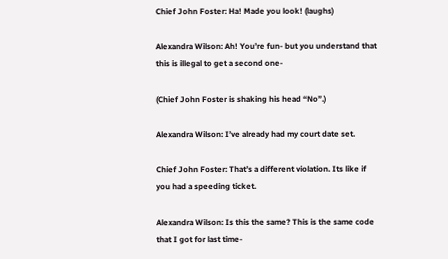Chief John Foster: Ha! Made you look! (laughs)

Alexandra Wilson: Ah! You’re fun- but you understand that this is illegal to get a second one-

(Chief John Foster is shaking his head “No”.)

Alexandra Wilson: I’ve already had my court date set.

Chief John Foster: That’s a different violation. Its like if you had a speeding ticket.

Alexandra Wilson: Is this the same? This is the same code that I got for last time-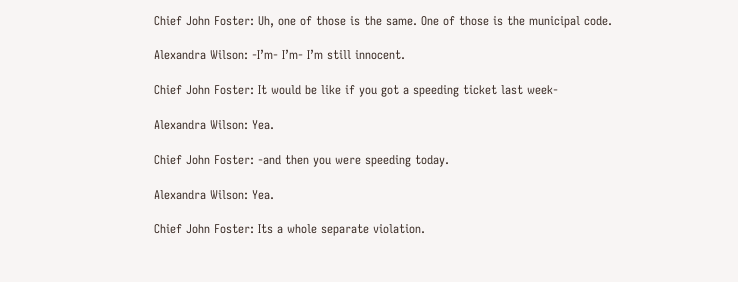Chief John Foster: Uh, one of those is the same. One of those is the municipal code.

Alexandra Wilson: -I’m- I’m- I’m still innocent.

Chief John Foster: It would be like if you got a speeding ticket last week-

Alexandra Wilson: Yea.

Chief John Foster: -and then you were speeding today.

Alexandra Wilson: Yea.

Chief John Foster: Its a whole separate violation.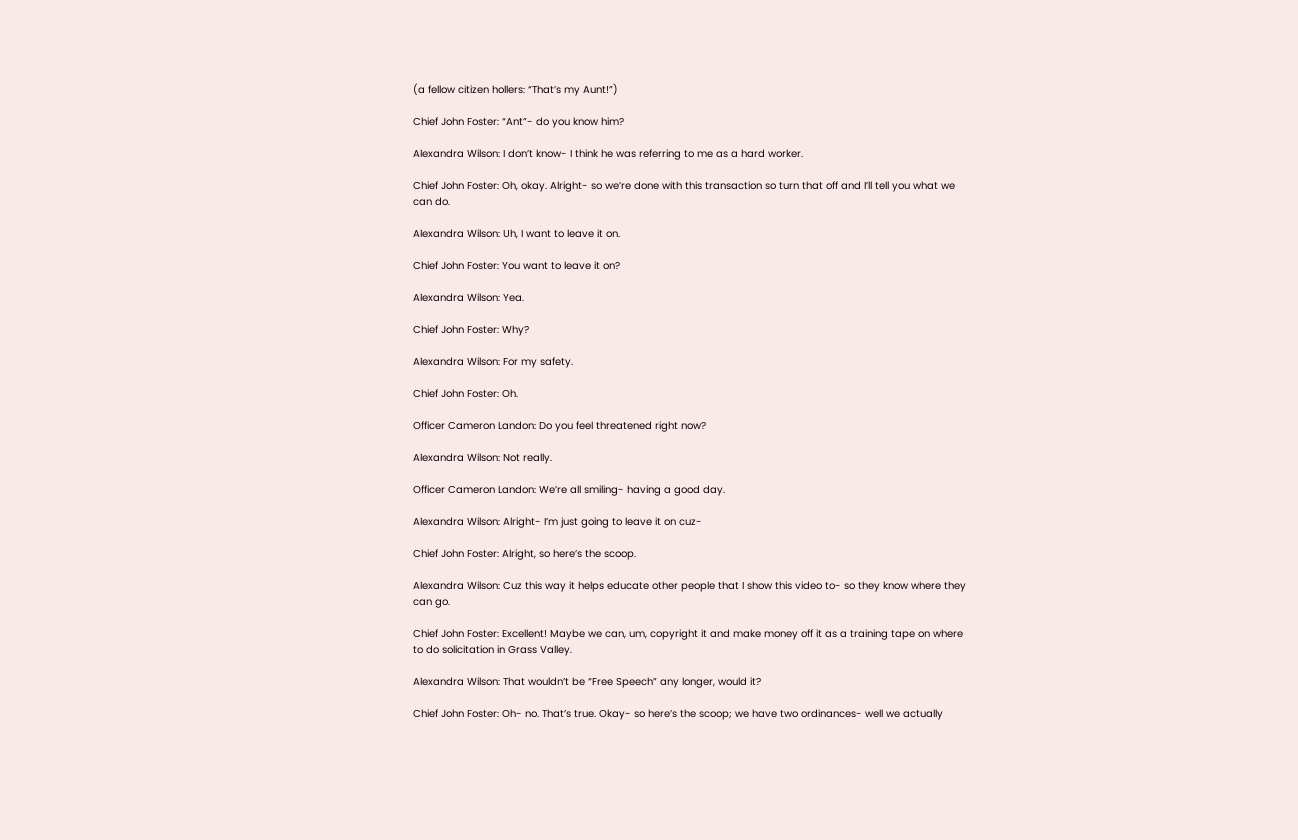(a fellow citizen hollers: “That’s my Aunt!”)

Chief John Foster: “Ant”- do you know him?

Alexandra Wilson: I don’t know- I think he was referring to me as a hard worker.

Chief John Foster: Oh, okay. Alright- so we’re done with this transaction so turn that off and I’ll tell you what we can do.

Alexandra Wilson: Uh, I want to leave it on.

Chief John Foster: You want to leave it on?

Alexandra Wilson: Yea.

Chief John Foster: Why?

Alexandra Wilson: For my safety.

Chief John Foster: Oh.

Officer Cameron Landon: Do you feel threatened right now?

Alexandra Wilson: Not really.

Officer Cameron Landon: We’re all smiling- having a good day.

Alexandra Wilson: Alright- I’m just going to leave it on cuz-

Chief John Foster: Alright, so here’s the scoop.

Alexandra Wilson: Cuz this way it helps educate other people that I show this video to- so they know where they can go.

Chief John Foster: Excellent! Maybe we can, um, copyright it and make money off it as a training tape on where to do solicitation in Grass Valley.

Alexandra Wilson: That wouldn’t be “Free Speech” any longer, would it?

Chief John Foster: Oh- no. That’s true. Okay- so here’s the scoop; we have two ordinances- well we actually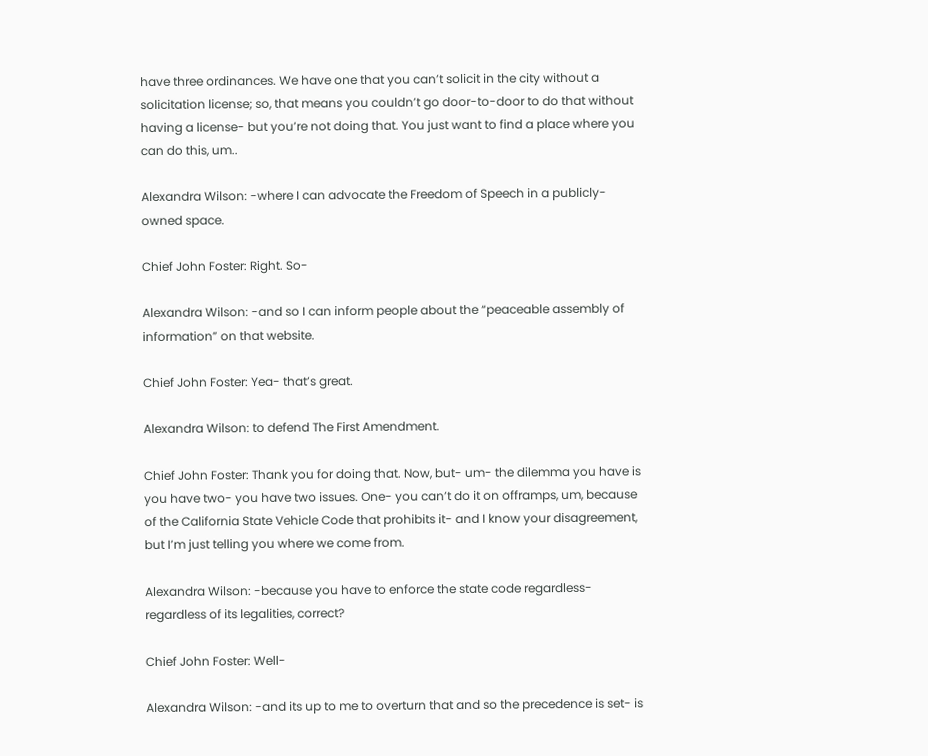have three ordinances. We have one that you can’t solicit in the city without a solicitation license; so, that means you couldn’t go door-to-door to do that without having a license- but you’re not doing that. You just want to find a place where you can do this, um..

Alexandra Wilson: -where I can advocate the Freedom of Speech in a publicly-owned space.

Chief John Foster: Right. So-

Alexandra Wilson: -and so I can inform people about the “peaceable assembly of information” on that website.

Chief John Foster: Yea- that’s great.

Alexandra Wilson: to defend The First Amendment.

Chief John Foster: Thank you for doing that. Now, but- um- the dilemma you have is you have two- you have two issues. One- you can’t do it on offramps, um, because of the California State Vehicle Code that prohibits it- and I know your disagreement, but I’m just telling you where we come from.

Alexandra Wilson: -because you have to enforce the state code regardless- regardless of its legalities, correct?

Chief John Foster: Well-

Alexandra Wilson: -and its up to me to overturn that and so the precedence is set- is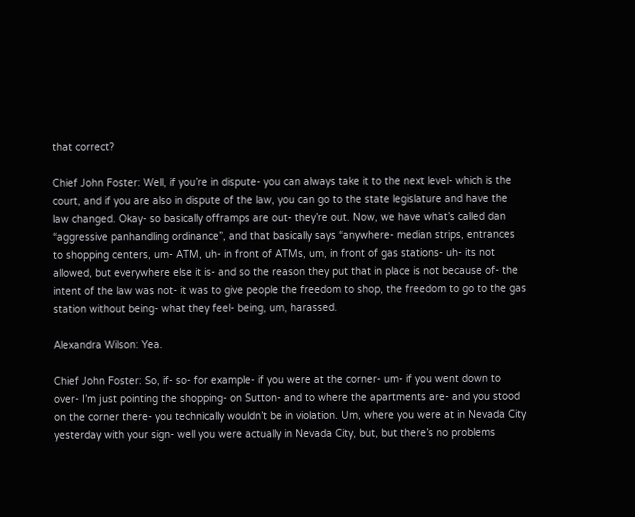that correct?

Chief John Foster: Well, if you’re in dispute- you can always take it to the next level- which is the court, and if you are also in dispute of the law, you can go to the state legislature and have the law changed. Okay- so basically offramps are out- they’re out. Now, we have what’s called dan “aggressive panhandling ordinance”, and that basically says “anywhere- median strips, entrances to shopping centers, um- ATM, uh- in front of ATMs, um, in front of gas stations- uh- its not allowed, but everywhere else it is- and so the reason they put that in place is not because of- the intent of the law was not- it was to give people the freedom to shop, the freedom to go to the gas station without being- what they feel- being, um, harassed.

Alexandra Wilson: Yea.

Chief John Foster: So, if- so- for example- if you were at the corner- um- if you went down to over- I’m just pointing the shopping- on Sutton- and to where the apartments are- and you stood on the corner there- you technically wouldn’t be in violation. Um, where you were at in Nevada City yesterday with your sign- well you were actually in Nevada City, but, but there’s no problems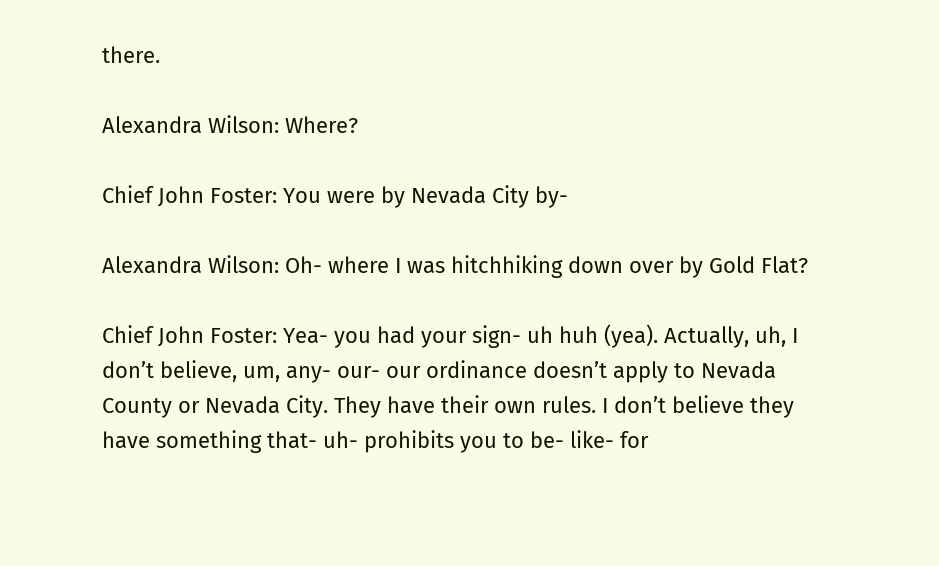there.

Alexandra Wilson: Where?

Chief John Foster: You were by Nevada City by-

Alexandra Wilson: Oh- where I was hitchhiking down over by Gold Flat?

Chief John Foster: Yea- you had your sign- uh huh (yea). Actually, uh, I don’t believe, um, any- our- our ordinance doesn’t apply to Nevada County or Nevada City. They have their own rules. I don’t believe they have something that- uh- prohibits you to be- like- for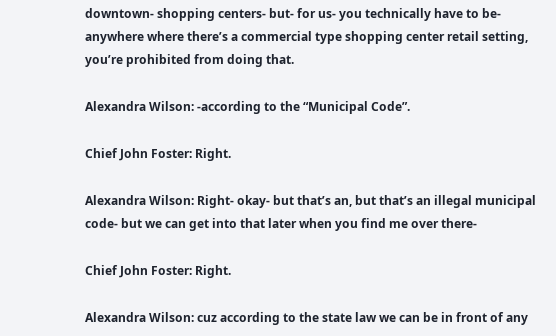downtown- shopping centers- but- for us- you technically have to be- anywhere where there’s a commercial type shopping center retail setting, you’re prohibited from doing that.

Alexandra Wilson: -according to the “Municipal Code”.

Chief John Foster: Right.

Alexandra Wilson: Right- okay- but that’s an, but that’s an illegal municipal code- but we can get into that later when you find me over there-

Chief John Foster: Right.

Alexandra Wilson: cuz according to the state law we can be in front of any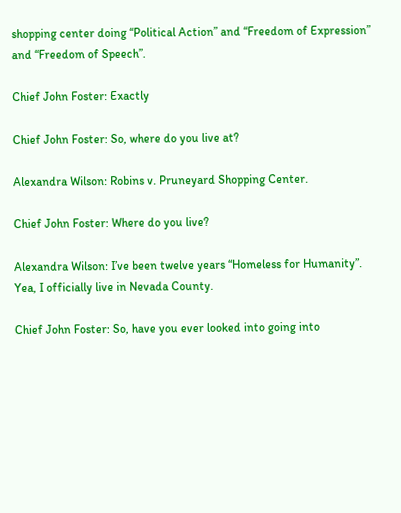shopping center doing “Political Action” and “Freedom of Expression” and “Freedom of Speech”.

Chief John Foster: Exactly

Chief John Foster: So, where do you live at?

Alexandra Wilson: Robins v. Pruneyard Shopping Center.

Chief John Foster: Where do you live?

Alexandra Wilson: I’ve been twelve years “Homeless for Humanity”. Yea, I officially live in Nevada County.

Chief John Foster: So, have you ever looked into going into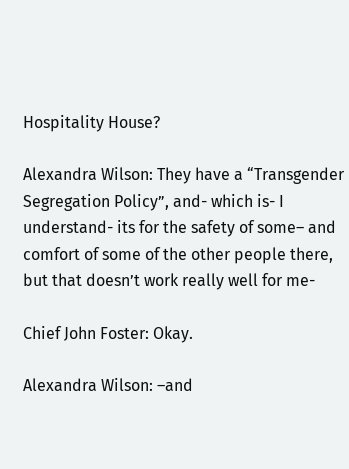Hospitality House?

Alexandra Wilson: They have a “Transgender Segregation Policy”, and- which is- I understand- its for the safety of some– and comfort of some of the other people there, but that doesn’t work really well for me-

Chief John Foster: Okay.

Alexandra Wilson: –and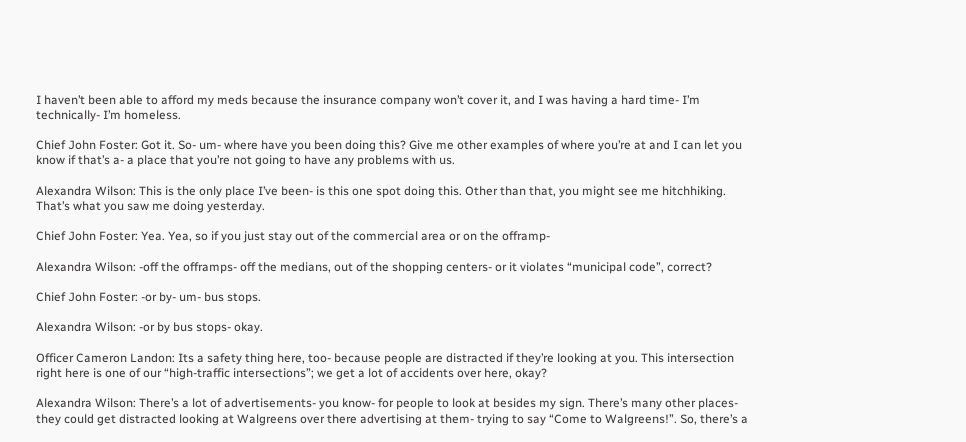I haven’t been able to afford my meds because the insurance company won’t cover it, and I was having a hard time- I’m technically- I’m homeless.

Chief John Foster: Got it. So- um- where have you been doing this? Give me other examples of where you’re at and I can let you know if that’s a- a place that you’re not going to have any problems with us.

Alexandra Wilson: This is the only place I’ve been- is this one spot doing this. Other than that, you might see me hitchhiking. That’s what you saw me doing yesterday.

Chief John Foster: Yea. Yea, so if you just stay out of the commercial area or on the offramp-

Alexandra Wilson: -off the offramps- off the medians, out of the shopping centers- or it violates “municipal code”, correct?

Chief John Foster: -or by- um- bus stops.

Alexandra Wilson: -or by bus stops- okay.

Officer Cameron Landon: Its a safety thing here, too- because people are distracted if they’re looking at you. This intersection right here is one of our “high-traffic intersections”; we get a lot of accidents over here, okay?

Alexandra Wilson: There’s a lot of advertisements- you know- for people to look at besides my sign. There’s many other places- they could get distracted looking at Walgreens over there advertising at them- trying to say “Come to Walgreens!”. So, there’s a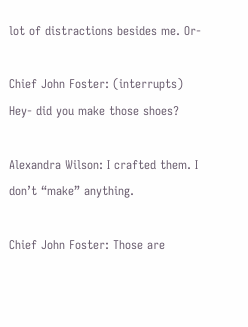lot of distractions besides me. Or-

Chief John Foster: (interrupts) Hey- did you make those shoes?

Alexandra Wilson: I crafted them. I don’t “make” anything.

Chief John Foster: Those are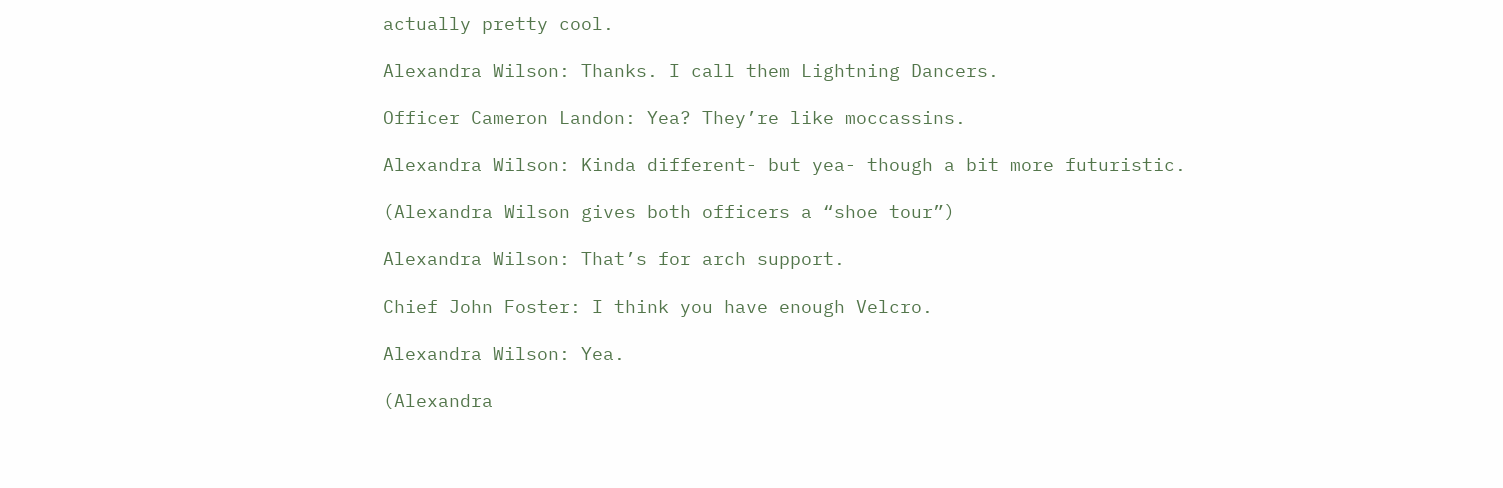actually pretty cool.

Alexandra Wilson: Thanks. I call them Lightning Dancers.

Officer Cameron Landon: Yea? They’re like moccassins.

Alexandra Wilson: Kinda different- but yea- though a bit more futuristic.

(Alexandra Wilson gives both officers a “shoe tour”)

Alexandra Wilson: That’s for arch support.

Chief John Foster: I think you have enough Velcro.

Alexandra Wilson: Yea.

(Alexandra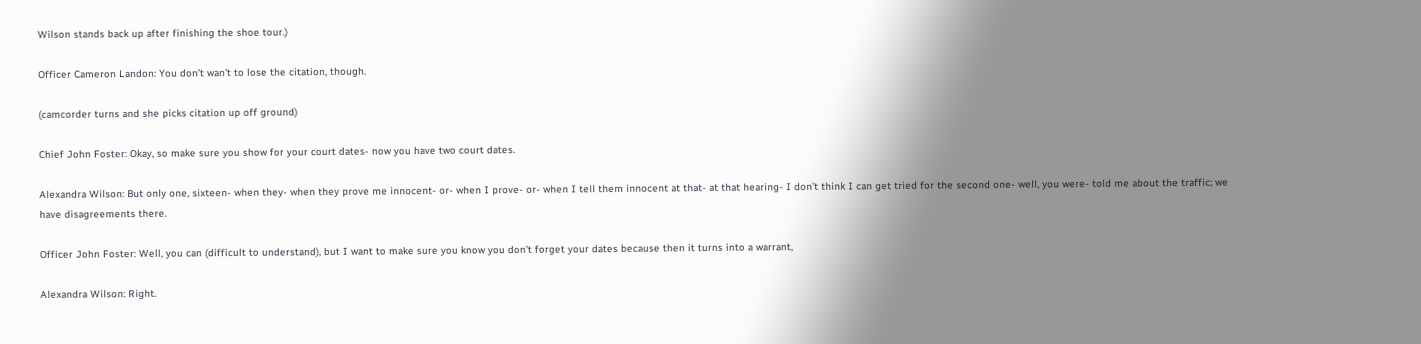Wilson stands back up after finishing the shoe tour.)

Officer Cameron Landon: You don’t wan’t to lose the citation, though.

(camcorder turns and she picks citation up off ground)

Chief John Foster: Okay, so make sure you show for your court dates- now you have two court dates.

Alexandra Wilson: But only one, sixteen- when they- when they prove me innocent- or- when I prove- or- when I tell them innocent at that- at that hearing- I don’t think I can get tried for the second one- well, you were- told me about the traffic; we have disagreements there.

Officer John Foster: Well, you can (difficult to understand), but I want to make sure you know you don’t forget your dates because then it turns into a warrant,

Alexandra Wilson: Right.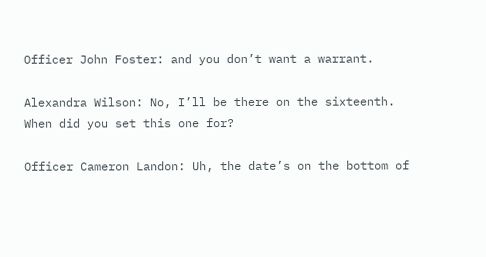Officer John Foster: and you don’t want a warrant.

Alexandra Wilson: No, I’ll be there on the sixteenth. When did you set this one for?

Officer Cameron Landon: Uh, the date’s on the bottom of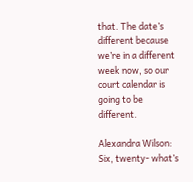that. The date’s different because we’re in a different week now, so our court calendar is going to be different.

Alexandra Wilson: Six, twenty- what’s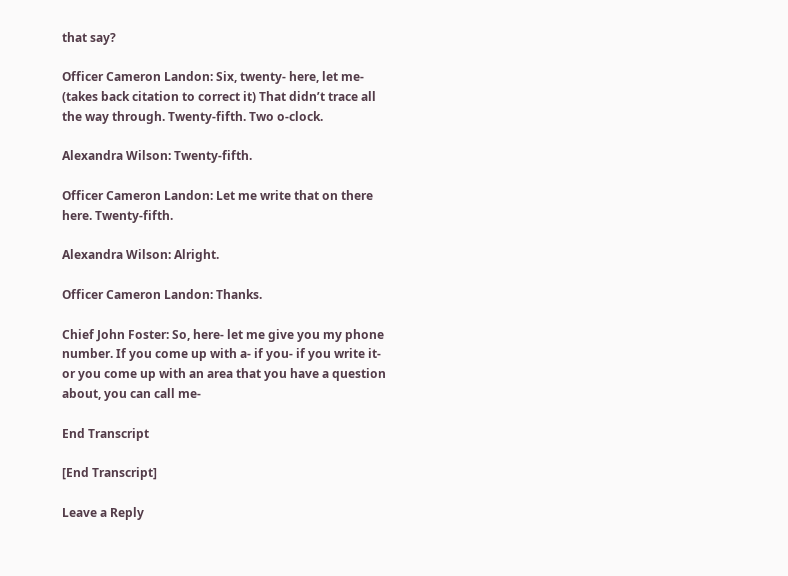that say?

Officer Cameron Landon: Six, twenty- here, let me- (takes back citation to correct it) That didn’t trace all the way through. Twenty-fifth. Two o-clock.

Alexandra Wilson: Twenty-fifth.

Officer Cameron Landon: Let me write that on there here. Twenty-fifth.

Alexandra Wilson: Alright.

Officer Cameron Landon: Thanks.

Chief John Foster: So, here- let me give you my phone number. If you come up with a- if you- if you write it- or you come up with an area that you have a question about, you can call me-

End Transcript

[End Transcript]

Leave a Reply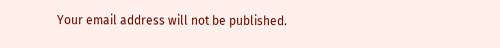Your email address will not be published.